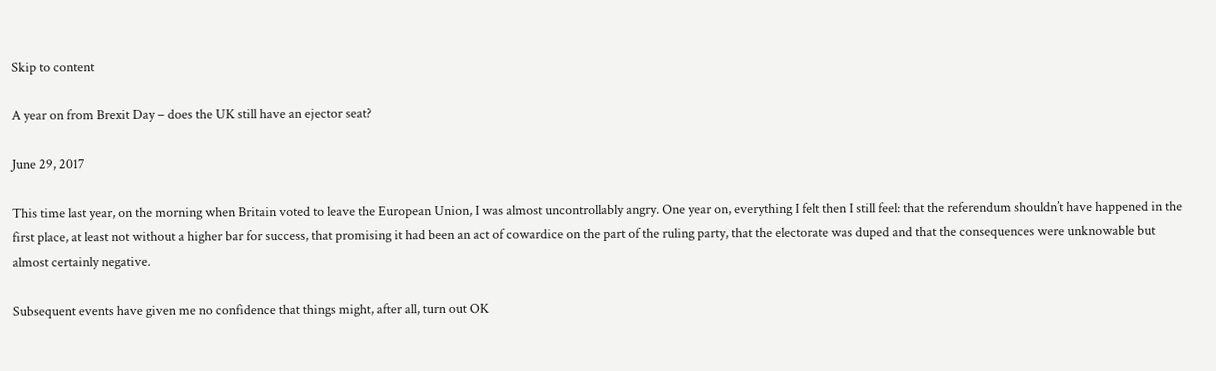Skip to content

A year on from Brexit Day – does the UK still have an ejector seat?

June 29, 2017

This time last year, on the morning when Britain voted to leave the European Union, I was almost uncontrollably angry. One year on, everything I felt then I still feel: that the referendum shouldn’t have happened in the first place, at least not without a higher bar for success, that promising it had been an act of cowardice on the part of the ruling party, that the electorate was duped and that the consequences were unknowable but almost certainly negative.

Subsequent events have given me no confidence that things might, after all, turn out OK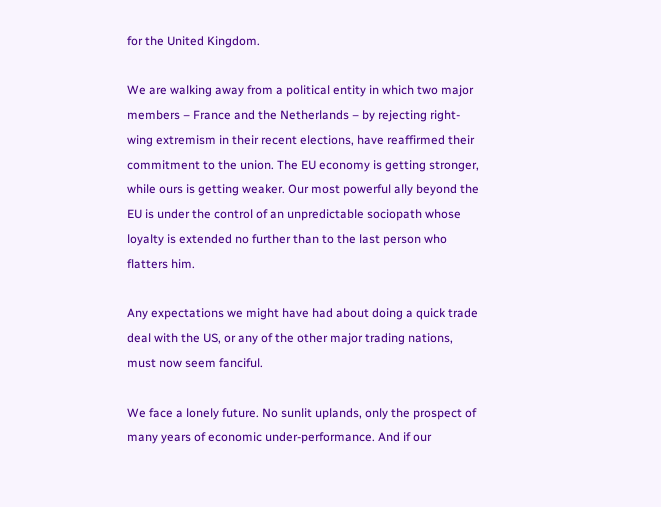for the United Kingdom.

We are walking away from a political entity in which two major members – France and the Netherlands – by rejecting right-wing extremism in their recent elections, have reaffirmed their commitment to the union. The EU economy is getting stronger, while ours is getting weaker. Our most powerful ally beyond the EU is under the control of an unpredictable sociopath whose loyalty is extended no further than to the last person who flatters him.

Any expectations we might have had about doing a quick trade deal with the US, or any of the other major trading nations, must now seem fanciful.

We face a lonely future. No sunlit uplands, only the prospect of many years of economic under-performance. And if our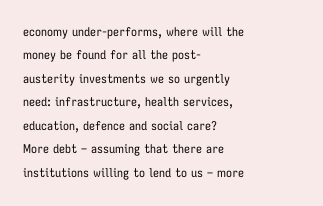economy under-performs, where will the money be found for all the post-austerity investments we so urgently need: infrastructure, health services, education, defence and social care? More debt – assuming that there are institutions willing to lend to us – more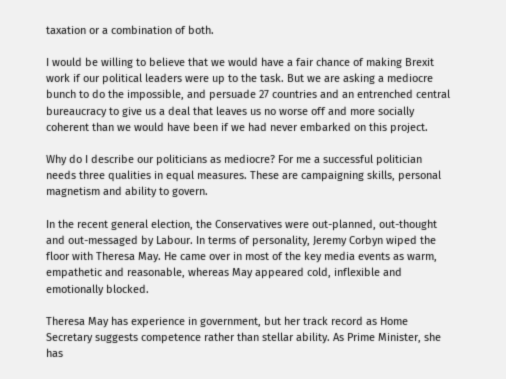taxation or a combination of both.

I would be willing to believe that we would have a fair chance of making Brexit work if our political leaders were up to the task. But we are asking a mediocre bunch to do the impossible, and persuade 27 countries and an entrenched central bureaucracy to give us a deal that leaves us no worse off and more socially coherent than we would have been if we had never embarked on this project.

Why do I describe our politicians as mediocre? For me a successful politician needs three qualities in equal measures. These are campaigning skills, personal magnetism and ability to govern.

In the recent general election, the Conservatives were out-planned, out-thought and out-messaged by Labour. In terms of personality, Jeremy Corbyn wiped the floor with Theresa May. He came over in most of the key media events as warm, empathetic and reasonable, whereas May appeared cold, inflexible and emotionally blocked.

Theresa May has experience in government, but her track record as Home Secretary suggests competence rather than stellar ability. As Prime Minister, she has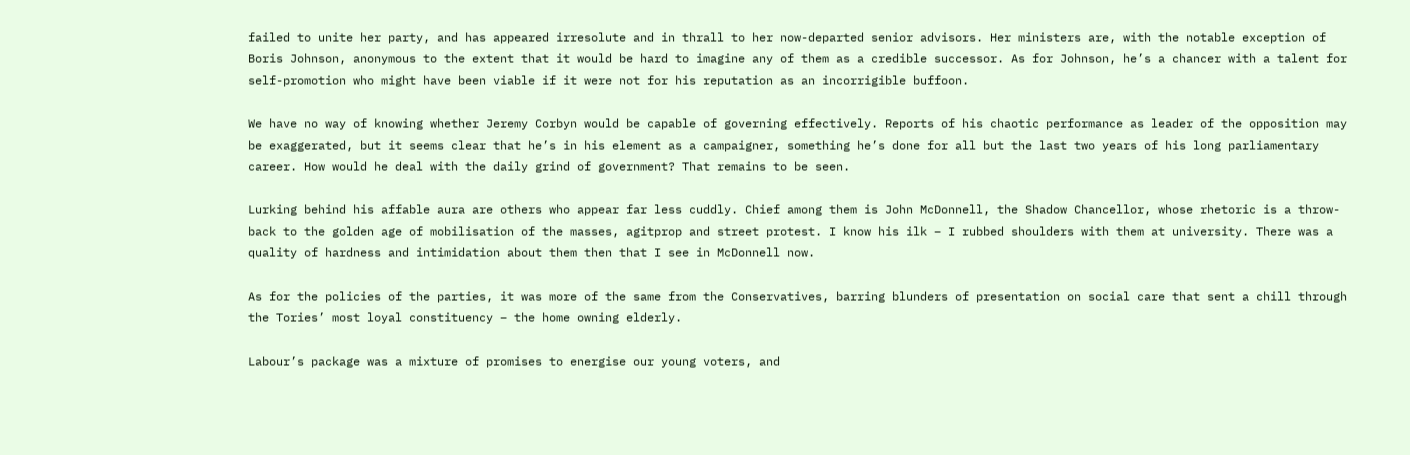failed to unite her party, and has appeared irresolute and in thrall to her now-departed senior advisors. Her ministers are, with the notable exception of Boris Johnson, anonymous to the extent that it would be hard to imagine any of them as a credible successor. As for Johnson, he’s a chancer with a talent for self-promotion who might have been viable if it were not for his reputation as an incorrigible buffoon.

We have no way of knowing whether Jeremy Corbyn would be capable of governing effectively. Reports of his chaotic performance as leader of the opposition may be exaggerated, but it seems clear that he’s in his element as a campaigner, something he’s done for all but the last two years of his long parliamentary career. How would he deal with the daily grind of government? That remains to be seen.

Lurking behind his affable aura are others who appear far less cuddly. Chief among them is John McDonnell, the Shadow Chancellor, whose rhetoric is a throw-back to the golden age of mobilisation of the masses, agitprop and street protest. I know his ilk – I rubbed shoulders with them at university. There was a quality of hardness and intimidation about them then that I see in McDonnell now.

As for the policies of the parties, it was more of the same from the Conservatives, barring blunders of presentation on social care that sent a chill through the Tories’ most loyal constituency – the home owning elderly.

Labour’s package was a mixture of promises to energise our young voters, and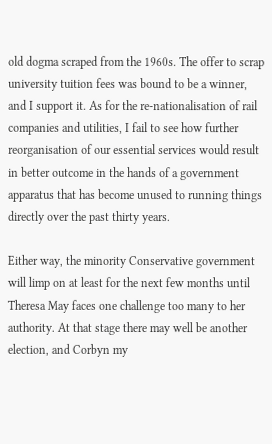old dogma scraped from the 1960s. The offer to scrap university tuition fees was bound to be a winner, and I support it. As for the re-nationalisation of rail companies and utilities, I fail to see how further reorganisation of our essential services would result in better outcome in the hands of a government apparatus that has become unused to running things directly over the past thirty years.

Either way, the minority Conservative government will limp on at least for the next few months until Theresa May faces one challenge too many to her authority. At that stage there may well be another election, and Corbyn my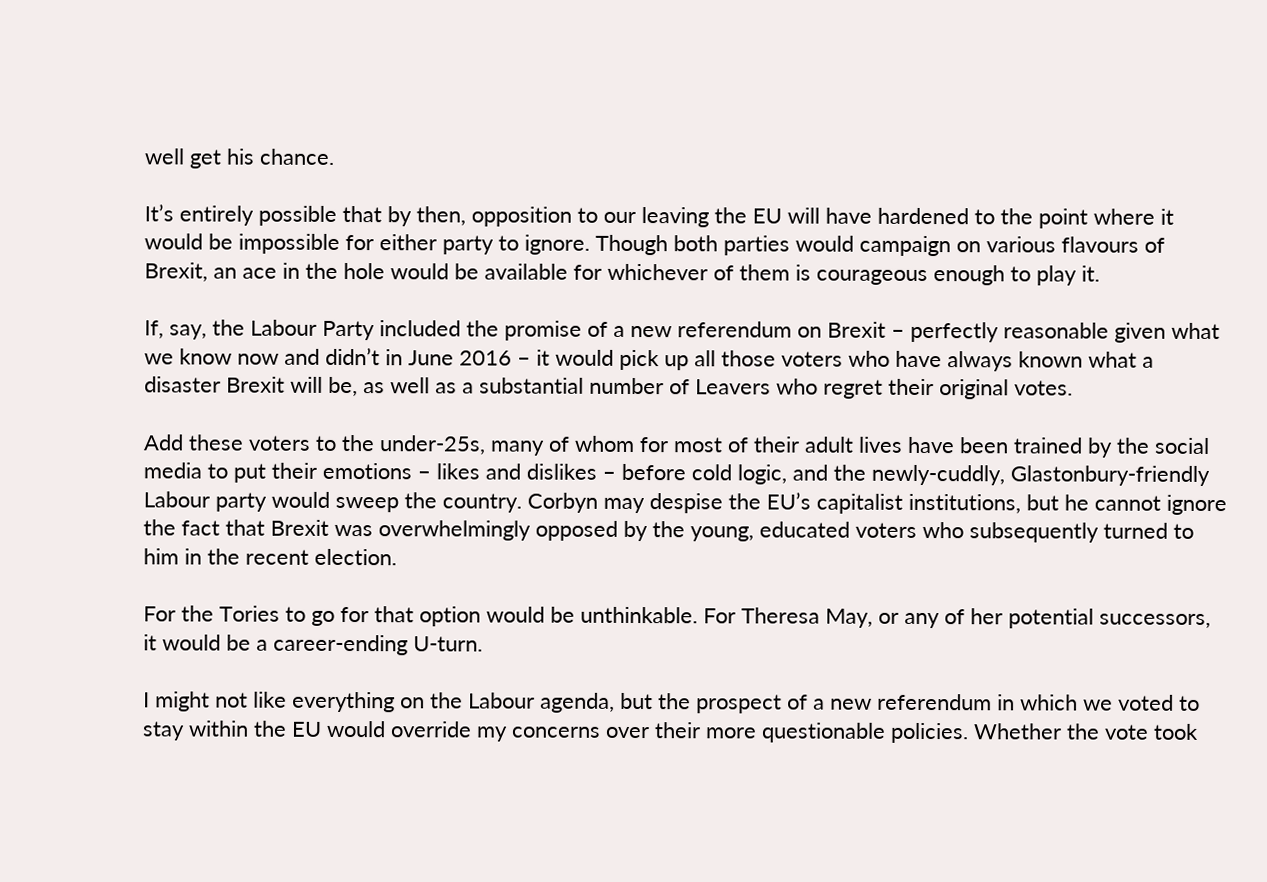well get his chance.

It’s entirely possible that by then, opposition to our leaving the EU will have hardened to the point where it would be impossible for either party to ignore. Though both parties would campaign on various flavours of Brexit, an ace in the hole would be available for whichever of them is courageous enough to play it.

If, say, the Labour Party included the promise of a new referendum on Brexit – perfectly reasonable given what we know now and didn’t in June 2016 – it would pick up all those voters who have always known what a disaster Brexit will be, as well as a substantial number of Leavers who regret their original votes.

Add these voters to the under-25s, many of whom for most of their adult lives have been trained by the social media to put their emotions – likes and dislikes – before cold logic, and the newly-cuddly, Glastonbury-friendly Labour party would sweep the country. Corbyn may despise the EU’s capitalist institutions, but he cannot ignore the fact that Brexit was overwhelmingly opposed by the young, educated voters who subsequently turned to him in the recent election.

For the Tories to go for that option would be unthinkable. For Theresa May, or any of her potential successors, it would be a career-ending U-turn.

I might not like everything on the Labour agenda, but the prospect of a new referendum in which we voted to stay within the EU would override my concerns over their more questionable policies. Whether the vote took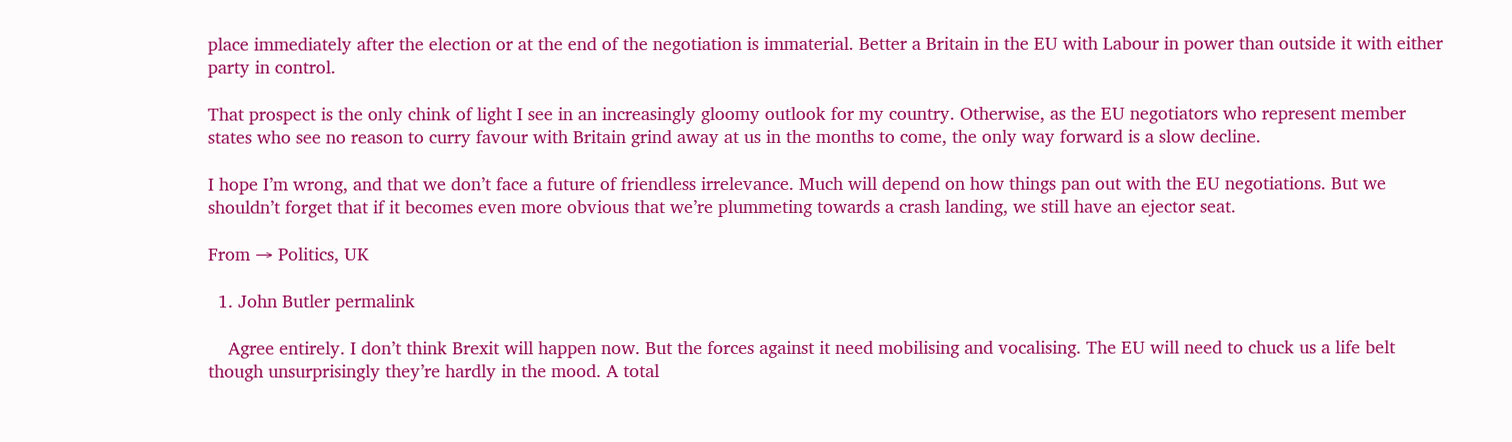place immediately after the election or at the end of the negotiation is immaterial. Better a Britain in the EU with Labour in power than outside it with either party in control.

That prospect is the only chink of light I see in an increasingly gloomy outlook for my country. Otherwise, as the EU negotiators who represent member states who see no reason to curry favour with Britain grind away at us in the months to come, the only way forward is a slow decline.

I hope I’m wrong, and that we don’t face a future of friendless irrelevance. Much will depend on how things pan out with the EU negotiations. But we shouldn’t forget that if it becomes even more obvious that we’re plummeting towards a crash landing, we still have an ejector seat.

From → Politics, UK

  1. John Butler permalink

    Agree entirely. I don’t think Brexit will happen now. But the forces against it need mobilising and vocalising. The EU will need to chuck us a life belt though unsurprisingly they’re hardly in the mood. A total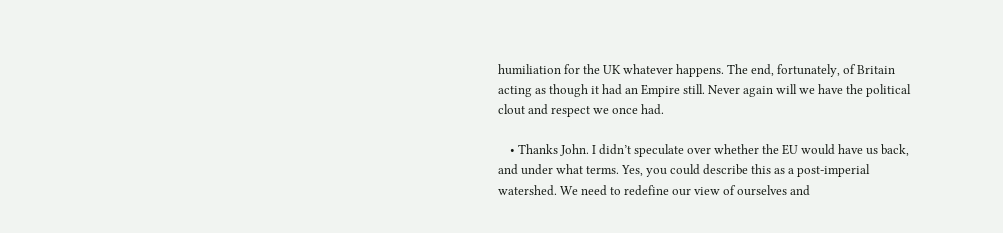humiliation for the UK whatever happens. The end, fortunately, of Britain acting as though it had an Empire still. Never again will we have the political clout and respect we once had.

    • Thanks John. I didn’t speculate over whether the EU would have us back, and under what terms. Yes, you could describe this as a post-imperial watershed. We need to redefine our view of ourselves and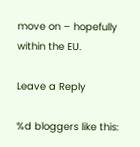move on – hopefully within the EU.

Leave a Reply

%d bloggers like this: